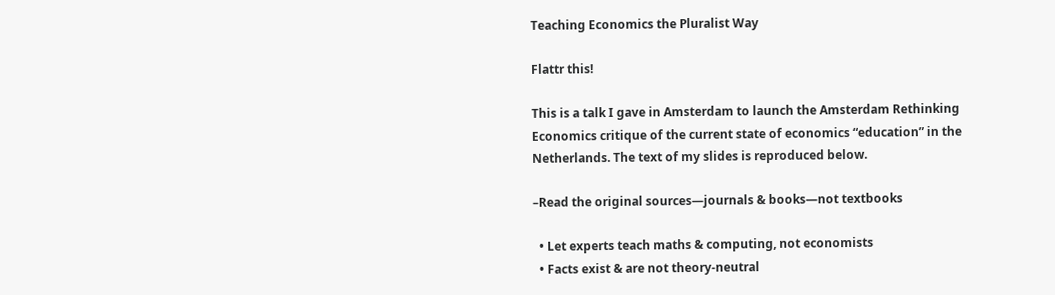Teaching Economics the Pluralist Way

Flattr this!

This is a talk I gave in Amsterdam to launch the Amsterdam Rethinking Economics critique of the current state of economics “education” in the Netherlands. The text of my slides is reproduced below.

–Read the original sources—journals & books—not textbooks

  • Let experts teach maths & computing, not economists
  • Facts exist & are not theory-neutral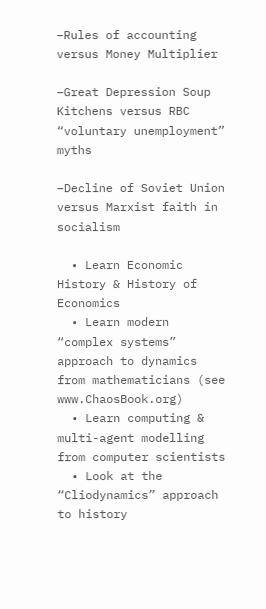–Rules of accounting versus Money Multiplier

–Great Depression Soup Kitchens versus RBC “voluntary unemployment” myths

–Decline of Soviet Union versus Marxist faith in socialism

  • Learn Economic History & History of Economics
  • Learn modern “complex systems” approach to dynamics from mathematicians (see www.ChaosBook.org)
  • Learn computing & multi-agent modelling from computer scientists
  • Look at the “Cliodynamics” approach to history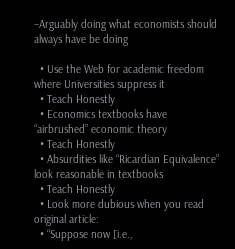–Arguably doing what economists should always have be doing

  • Use the Web for academic freedom where Universities suppress it
  • Teach Honestly
  • Economics textbooks have “airbrushed” economic theory
  • Teach Honestly
  • Absurdities like “Ricardian Equivalence” look reasonable in textbooks
  • Teach Honestly
  • Look more dubious when you read original article:
  • “Suppose now [i.e.,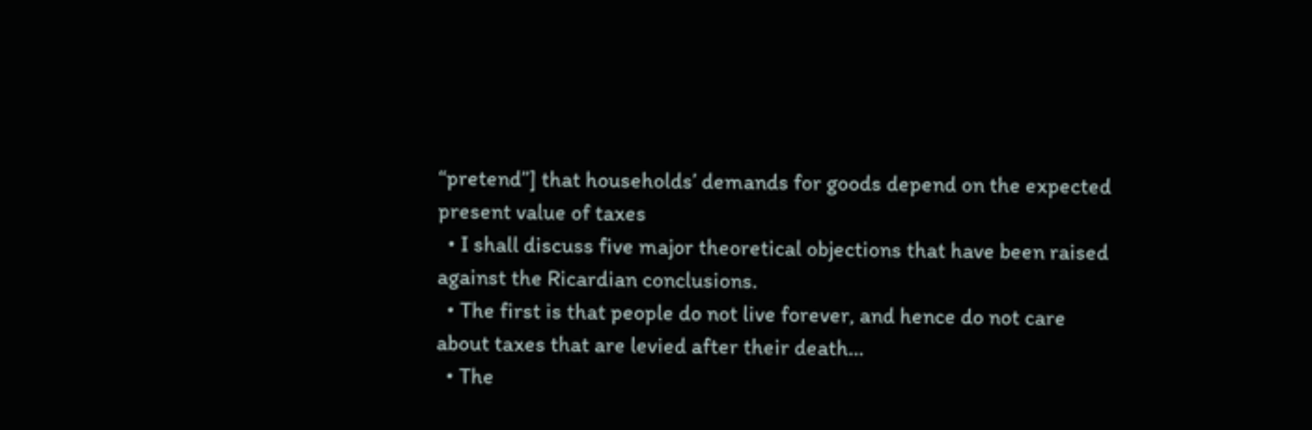“pretend”] that households’ demands for goods depend on the expected present value of taxes
  • I shall discuss five major theoretical objections that have been raised against the Ricardian conclusions.
  • The first is that people do not live forever, and hence do not care about taxes that are levied after their death…
  • The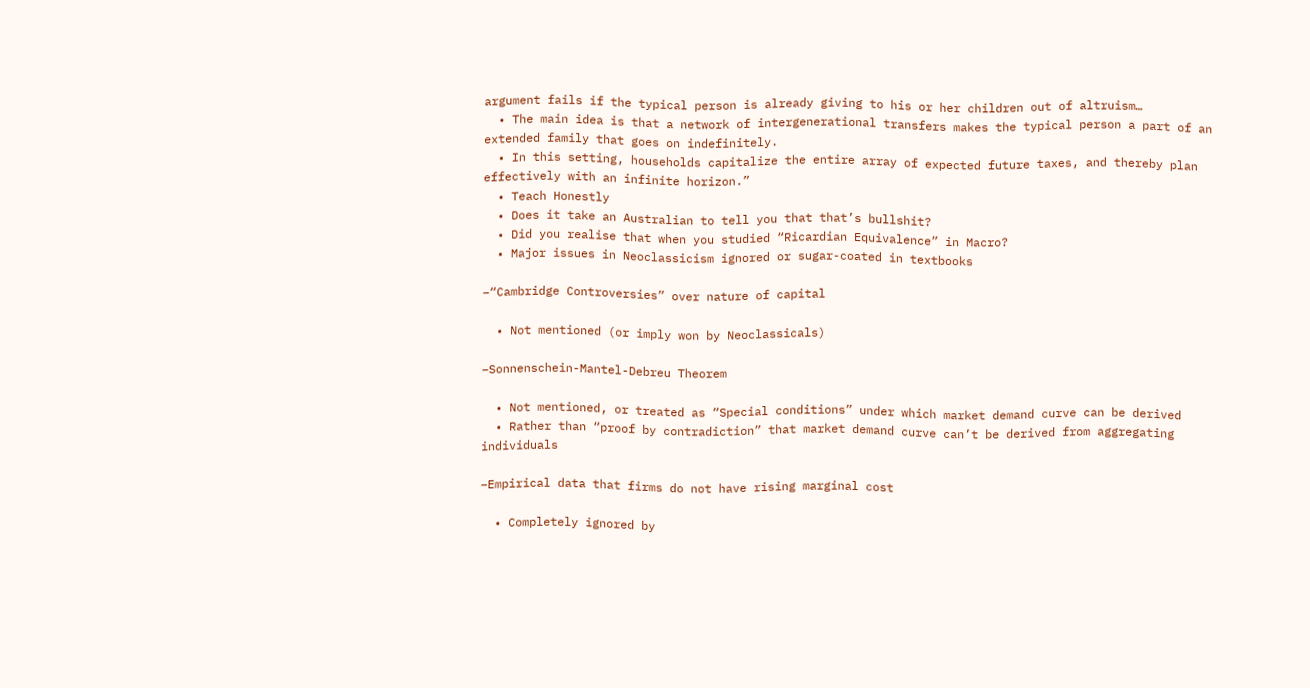argument fails if the typical person is already giving to his or her children out of altruism…
  • The main idea is that a network of intergenerational transfers makes the typical person a part of an extended family that goes on indefinitely.
  • In this setting, households capitalize the entire array of expected future taxes, and thereby plan effectively with an infinite horizon.”
  • Teach Honestly
  • Does it take an Australian to tell you that that’s bullshit?
  • Did you realise that when you studied “Ricardian Equivalence” in Macro?
  • Major issues in Neoclassicism ignored or sugar-coated in textbooks

–“Cambridge Controversies” over nature of capital

  • Not mentioned (or imply won by Neoclassicals)

–Sonnenschein-Mantel-Debreu Theorem

  • Not mentioned, or treated as “Special conditions” under which market demand curve can be derived
  • Rather than “proof by contradiction” that market demand curve can’t be derived from aggregating individuals

–Empirical data that firms do not have rising marginal cost

  • Completely ignored by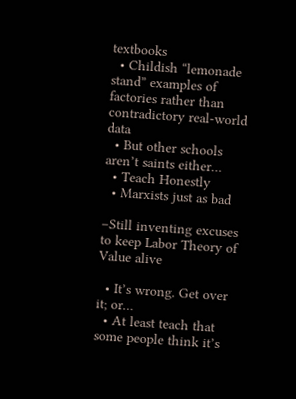textbooks
  • Childish “lemonade stand” examples of factories rather than contradictory real-world data
  • But other schools aren’t saints either…
  • Teach Honestly
  • Marxists just as bad

–Still inventing excuses to keep Labor Theory of Value alive

  • It’s wrong. Get over it; or…
  • At least teach that some people think it’s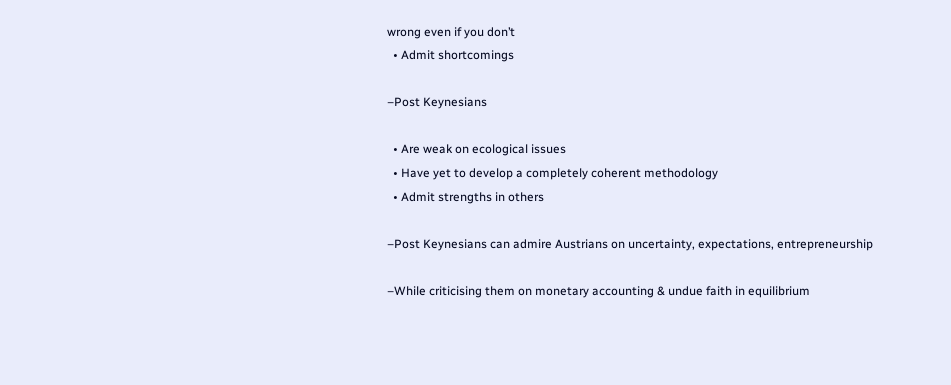wrong even if you don’t
  • Admit shortcomings

–Post Keynesians

  • Are weak on ecological issues
  • Have yet to develop a completely coherent methodology
  • Admit strengths in others

–Post Keynesians can admire Austrians on uncertainty, expectations, entrepreneurship

–While criticising them on monetary accounting & undue faith in equilibrium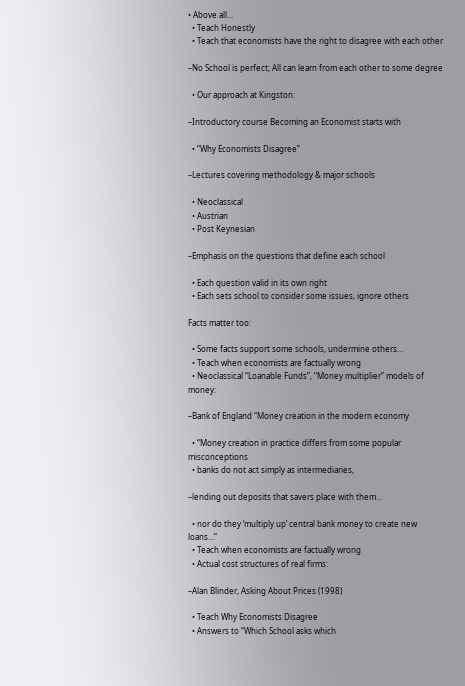• Above all…
  • Teach Honestly
  • Teach that economists have the right to disagree with each other

–No School is perfect; All can learn from each other to some degree

  • Our approach at Kingston:

–Introductory course Becoming an Economist starts with

  • “Why Economists Disagree”

–Lectures covering methodology & major schools

  • Neoclassical
  • Austrian
  • Post Keynesian

–Emphasis on the questions that define each school

  • Each question valid in its own right
  • Each sets school to consider some issues, ignore others

Facts matter too:

  • Some facts support some schools, undermine others…
  • Teach when economists are factually wrong
  • Neoclassical “Loanable Funds”, “Money multiplier” models of money:

–Bank of England “Money creation in the modern economy

  • “Money creation in practice differs from some popular misconceptions
  • banks do not act simply as intermediaries,

–lending out deposits that savers place with them…

  • nor do they ‘multiply up’ central bank money to create new loans…”
  • Teach when economists are factually wrong
  • Actual cost structures of real firms:

–Alan Blinder, Asking About Prices (1998)

  • Teach Why Economists Disagree
  • Answers to “Which School asks which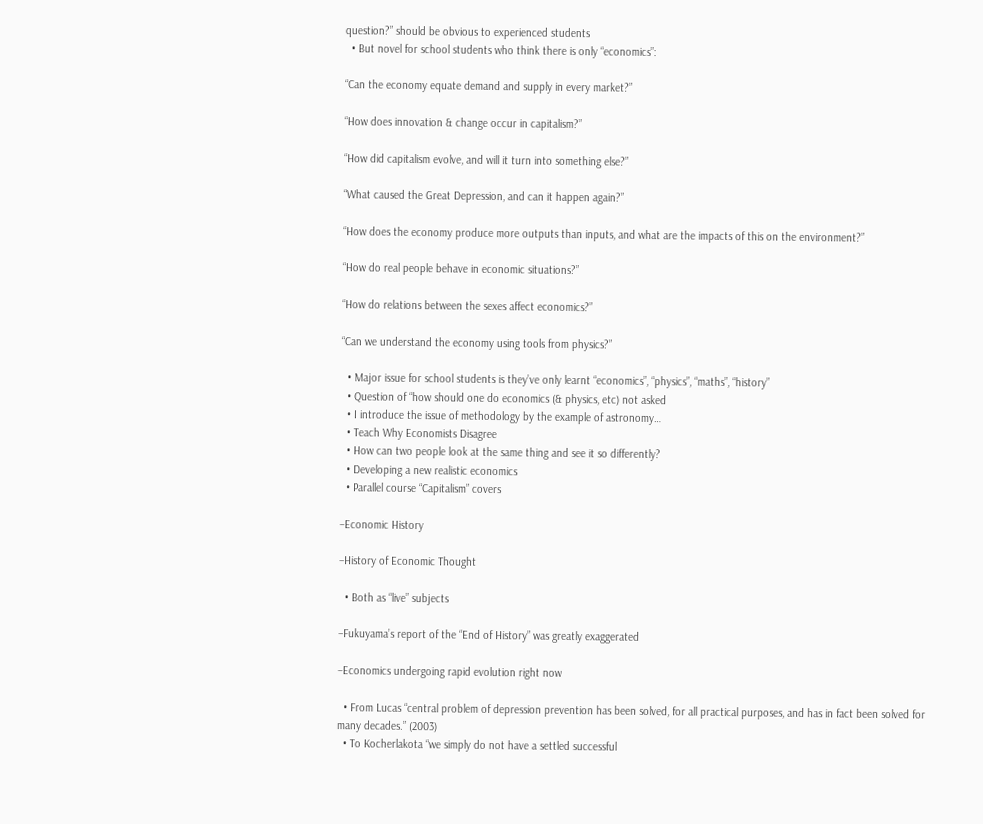question?” should be obvious to experienced students
  • But novel for school students who think there is only “economics”:

“Can the economy equate demand and supply in every market?”

“How does innovation & change occur in capitalism?”

“How did capitalism evolve, and will it turn into something else?”

“What caused the Great Depression, and can it happen again?”

“How does the economy produce more outputs than inputs, and what are the impacts of this on the environment?”

“How do real people behave in economic situations?”

“How do relations between the sexes affect economics?”

“Can we understand the economy using tools from physics?”

  • Major issue for school students is they’ve only learnt “economics”, “physics”, “maths”, “history”
  • Question of “how should one do economics (& physics, etc) not asked
  • I introduce the issue of methodology by the example of astronomy…
  • Teach Why Economists Disagree
  • How can two people look at the same thing and see it so differently?
  • Developing a new realistic economics
  • Parallel course “Capitalism” covers

–Economic History

–History of Economic Thought

  • Both as “live” subjects

–Fukuyama’s report of the “End of History” was greatly exaggerated

–Economics undergoing rapid evolution right now

  • From Lucas “central problem of depression prevention has been solved, for all practical purposes, and has in fact been solved for many decades.” (2003)
  • To Kocherlakota “we simply do not have a settled successful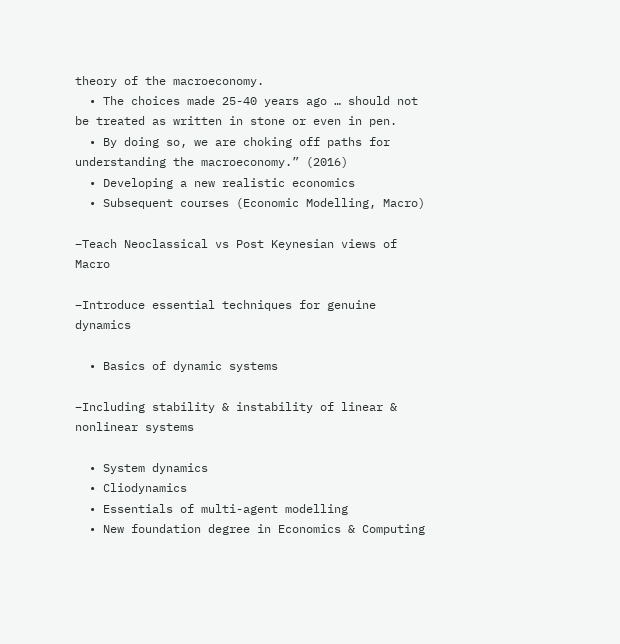theory of the macroeconomy.
  • The choices made 25-40 years ago … should not be treated as written in stone or even in pen.
  • By doing so, we are choking off paths for understanding the macroeconomy.” (2016)
  • Developing a new realistic economics
  • Subsequent courses (Economic Modelling, Macro)

–Teach Neoclassical vs Post Keynesian views of Macro

–Introduce essential techniques for genuine dynamics

  • Basics of dynamic systems

–Including stability & instability of linear & nonlinear systems

  • System dynamics
  • Cliodynamics
  • Essentials of multi-agent modelling
  • New foundation degree in Economics & Computing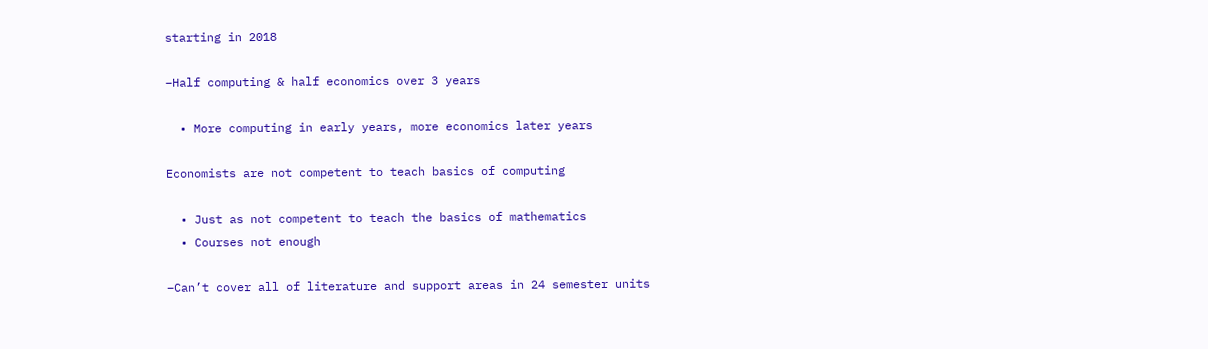starting in 2018

–Half computing & half economics over 3 years

  • More computing in early years, more economics later years

Economists are not competent to teach basics of computing

  • Just as not competent to teach the basics of mathematics
  • Courses not enough

–Can’t cover all of literature and support areas in 24 semester units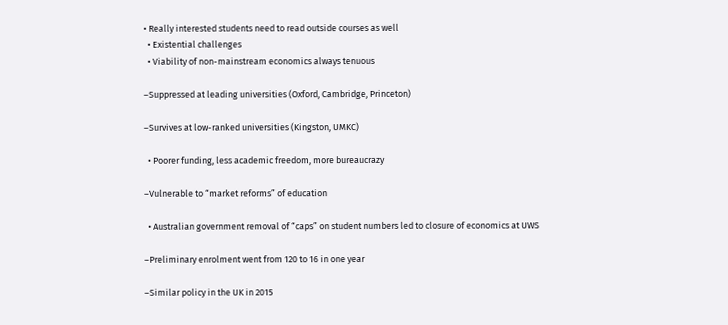• Really interested students need to read outside courses as well
  • Existential challenges
  • Viability of non-mainstream economics always tenuous

–Suppressed at leading universities (Oxford, Cambridge, Princeton)

–Survives at low-ranked universities (Kingston, UMKC)

  • Poorer funding, less academic freedom, more bureaucrazy

–Vulnerable to “market reforms” of education

  • Australian government removal of “caps” on student numbers led to closure of economics at UWS

–Preliminary enrolment went from 120 to 16 in one year

–Similar policy in the UK in 2015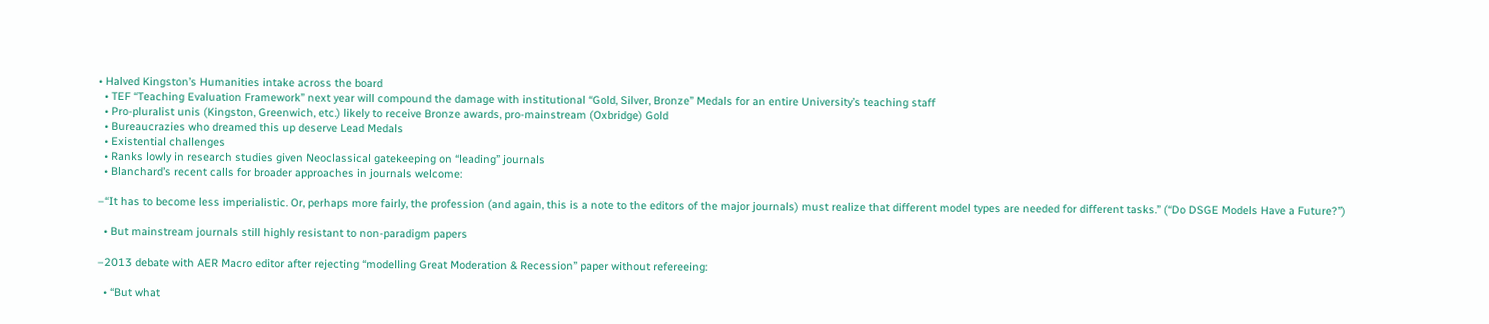• Halved Kingston’s Humanities intake across the board
  • TEF “Teaching Evaluation Framework” next year will compound the damage with institutional “Gold, Silver, Bronze” Medals for an entire University’s teaching staff
  • Pro-pluralist unis (Kingston, Greenwich, etc.) likely to receive Bronze awards, pro-mainstream (Oxbridge) Gold
  • Bureaucrazies who dreamed this up deserve Lead Medals
  • Existential challenges
  • Ranks lowly in research studies given Neoclassical gatekeeping on “leading” journals
  • Blanchard’s recent calls for broader approaches in journals welcome:

–“It has to become less imperialistic. Or, perhaps more fairly, the profession (and again, this is a note to the editors of the major journals) must realize that different model types are needed for different tasks.” (“Do DSGE Models Have a Future?”)

  • But mainstream journals still highly resistant to non-paradigm papers

–2013 debate with AER Macro editor after rejecting “modelling Great Moderation & Recession” paper without refereeing:

  • “But what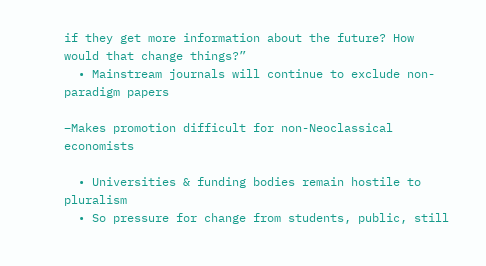if they get more information about the future? How would that change things?”
  • Mainstream journals will continue to exclude non-paradigm papers

–Makes promotion difficult for non-Neoclassical economists

  • Universities & funding bodies remain hostile to pluralism
  • So pressure for change from students, public, still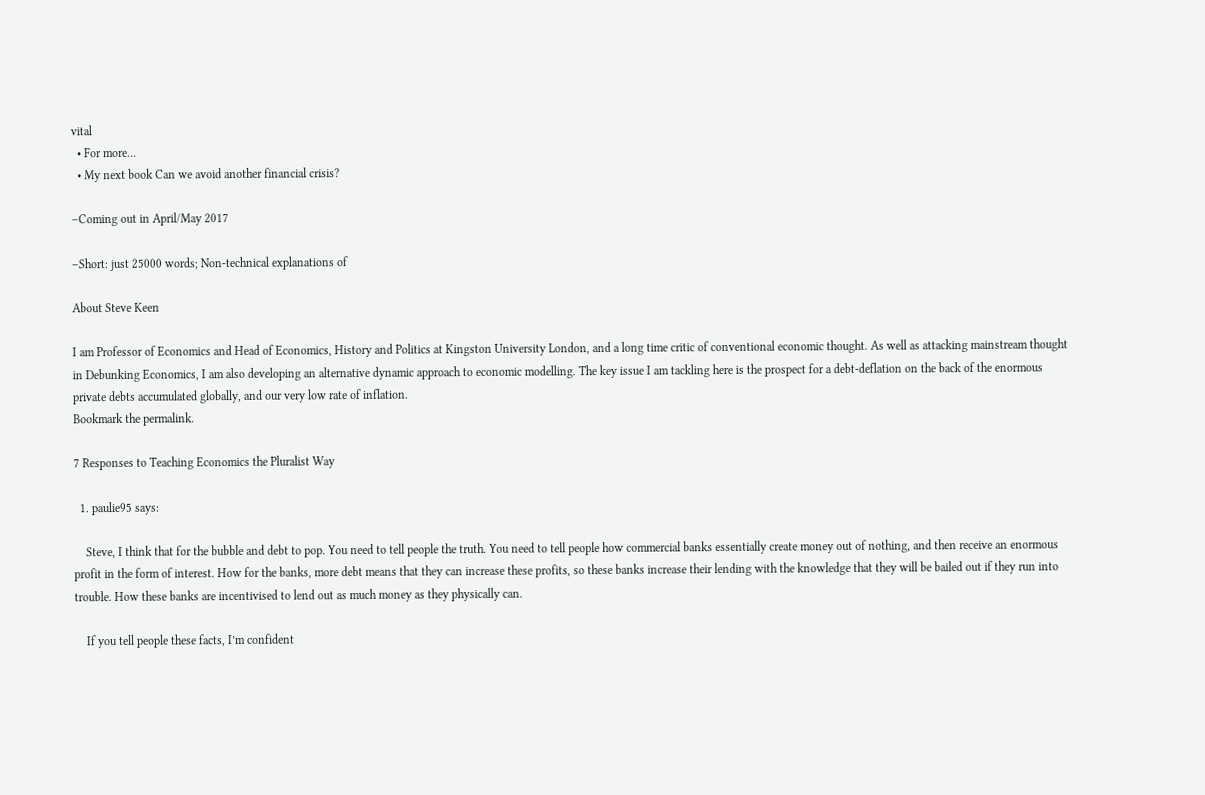vital
  • For more…
  • My next book Can we avoid another financial crisis?

–Coming out in April/May 2017

–Short: just 25000 words; Non-technical explanations of

About Steve Keen

I am Professor of Economics and Head of Economics, History and Politics at Kingston University London, and a long time critic of conventional economic thought. As well as attacking mainstream thought in Debunking Economics, I am also developing an alternative dynamic approach to economic modelling. The key issue I am tackling here is the prospect for a debt-deflation on the back of the enormous private debts accumulated globally, and our very low rate of inflation.
Bookmark the permalink.

7 Responses to Teaching Economics the Pluralist Way

  1. paulie95 says:

    Steve, I think that for the bubble and debt to pop. You need to tell people the truth. You need to tell people how commercial banks essentially create money out of nothing, and then receive an enormous profit in the form of interest. How for the banks, more debt means that they can increase these profits, so these banks increase their lending with the knowledge that they will be bailed out if they run into trouble. How these banks are incentivised to lend out as much money as they physically can.

    If you tell people these facts, I’m confident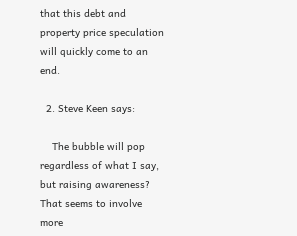that this debt and property price speculation will quickly come to an end.

  2. Steve Keen says:

    The bubble will pop regardless of what I say, but raising awareness? That seems to involve more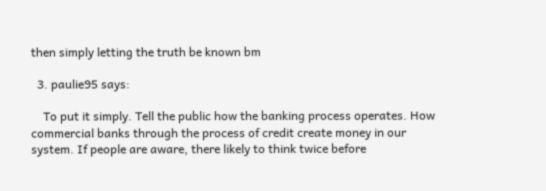then simply letting the truth be known bm

  3. paulie95 says:

    To put it simply. Tell the public how the banking process operates. How commercial banks through the process of credit create money in our system. If people are aware, there likely to think twice before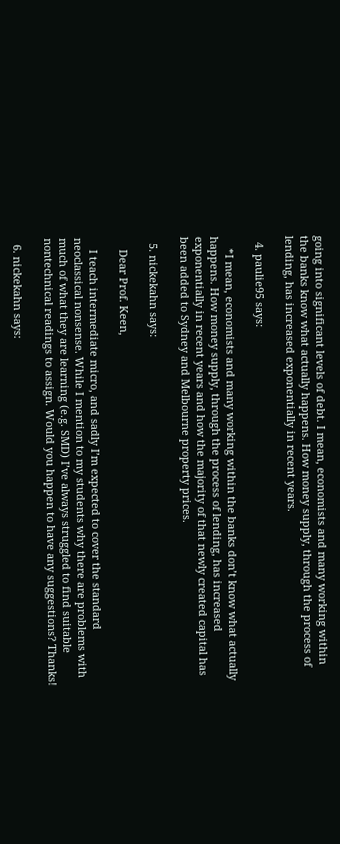going into significant levels of debt. I mean, economists and many working within the banks know what actually happens. How money supply, through the process of lending, has increased exponentially in recent years.

  4. paulie95 says:

    *I mean, economists and many working within the banks don’t know what actually happens. How money supply, through the process of lending, has increased exponentially in recent years and how the majority of that newly created capital has been added to Sydney and Melbourne property prices.

  5. nickekahn says:

    Dear Prof. Keen,

    I teach intermediate micro, and sadly I’m expected to cover the standard neoclassical nonsense. While I mention to my students why there are problems with much of what they are learning (e.g. SMD) I’ve always struggled to find suitable nontechnical readings to assign. Would you happen to have any suggestions? Thanks!

  6. nickekahn says: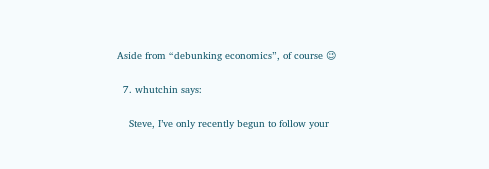Aside from “debunking economics”, of course 😉

  7. whutchin says:

    Steve, I’ve only recently begun to follow your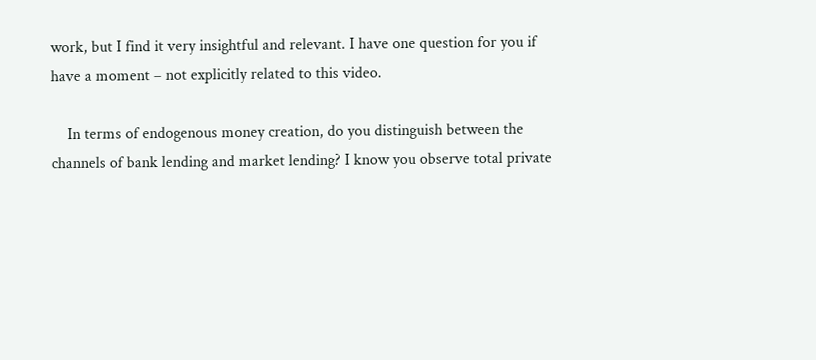work, but I find it very insightful and relevant. I have one question for you if have a moment – not explicitly related to this video.

    In terms of endogenous money creation, do you distinguish between the channels of bank lending and market lending? I know you observe total private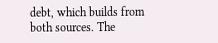debt, which builds from both sources. The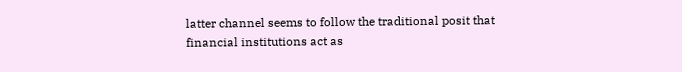latter channel seems to follow the traditional posit that financial institutions act as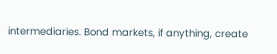intermediaries. Bond markets, if anything, create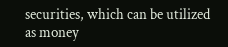securities, which can be utilized as money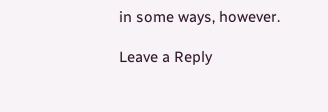in some ways, however.

Leave a Reply